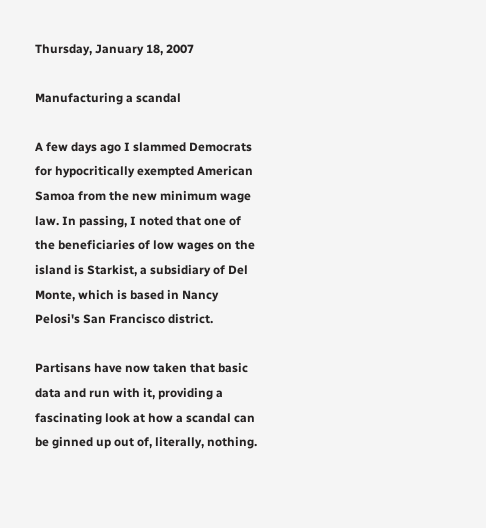Thursday, January 18, 2007

Manufacturing a scandal

A few days ago I slammed Democrats for hypocritically exempted American Samoa from the new minimum wage law. In passing, I noted that one of the beneficiaries of low wages on the island is Starkist, a subsidiary of Del Monte, which is based in Nancy Pelosi's San Francisco district.

Partisans have now taken that basic data and run with it, providing a fascinating look at how a scandal can be ginned up out of, literally, nothing.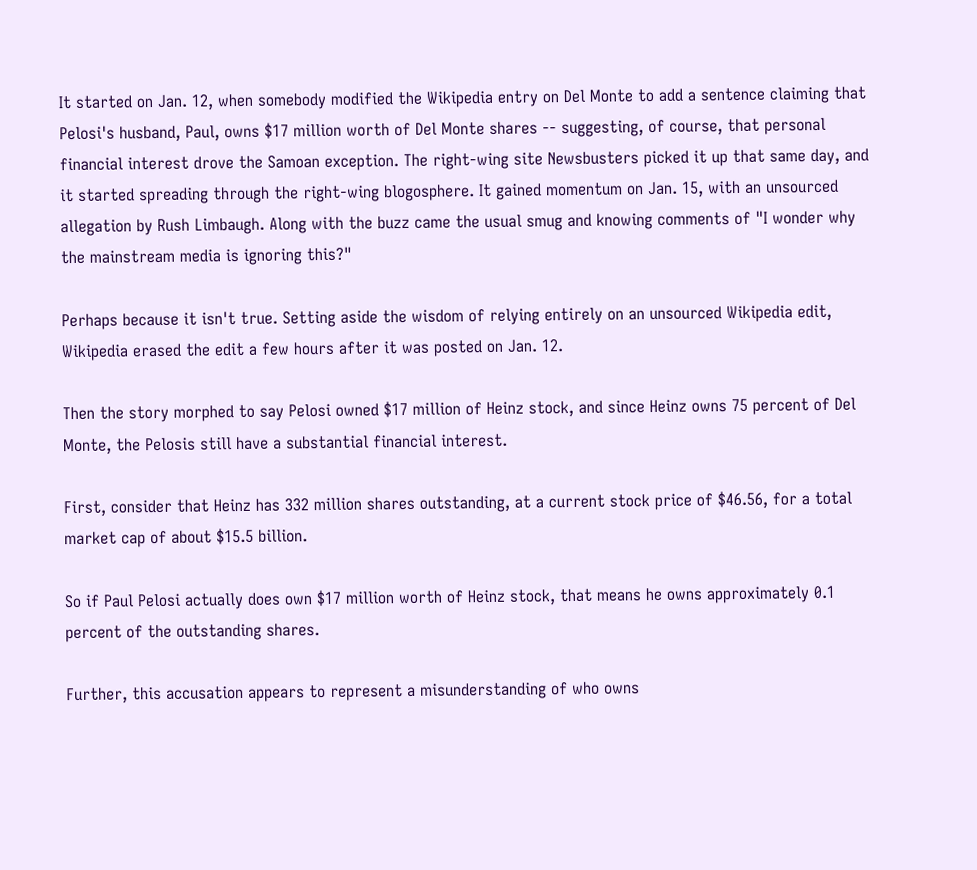It started on Jan. 12, when somebody modified the Wikipedia entry on Del Monte to add a sentence claiming that Pelosi's husband, Paul, owns $17 million worth of Del Monte shares -- suggesting, of course, that personal financial interest drove the Samoan exception. The right-wing site Newsbusters picked it up that same day, and it started spreading through the right-wing blogosphere. It gained momentum on Jan. 15, with an unsourced allegation by Rush Limbaugh. Along with the buzz came the usual smug and knowing comments of "I wonder why the mainstream media is ignoring this?"

Perhaps because it isn't true. Setting aside the wisdom of relying entirely on an unsourced Wikipedia edit, Wikipedia erased the edit a few hours after it was posted on Jan. 12.

Then the story morphed to say Pelosi owned $17 million of Heinz stock, and since Heinz owns 75 percent of Del Monte, the Pelosis still have a substantial financial interest.

First, consider that Heinz has 332 million shares outstanding, at a current stock price of $46.56, for a total market cap of about $15.5 billion.

So if Paul Pelosi actually does own $17 million worth of Heinz stock, that means he owns approximately 0.1 percent of the outstanding shares.

Further, this accusation appears to represent a misunderstanding of who owns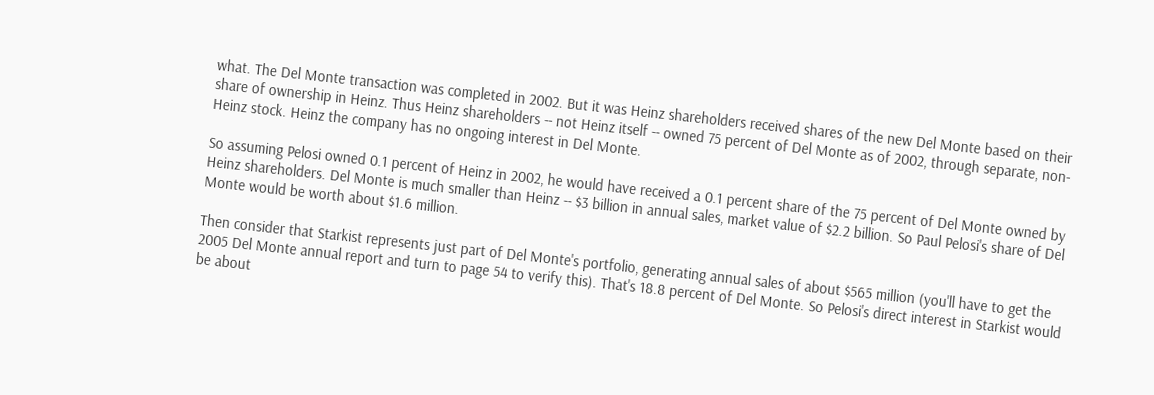what. The Del Monte transaction was completed in 2002. But it was Heinz shareholders received shares of the new Del Monte based on their share of ownership in Heinz. Thus Heinz shareholders -- not Heinz itself -- owned 75 percent of Del Monte as of 2002, through separate, non-Heinz stock. Heinz the company has no ongoing interest in Del Monte.

So assuming Pelosi owned 0.1 percent of Heinz in 2002, he would have received a 0.1 percent share of the 75 percent of Del Monte owned by Heinz shareholders. Del Monte is much smaller than Heinz -- $3 billion in annual sales, market value of $2.2 billion. So Paul Pelosi's share of Del Monte would be worth about $1.6 million.

Then consider that Starkist represents just part of Del Monte's portfolio, generating annual sales of about $565 million (you'll have to get the 2005 Del Monte annual report and turn to page 54 to verify this). That's 18.8 percent of Del Monte. So Pelosi's direct interest in Starkist would be about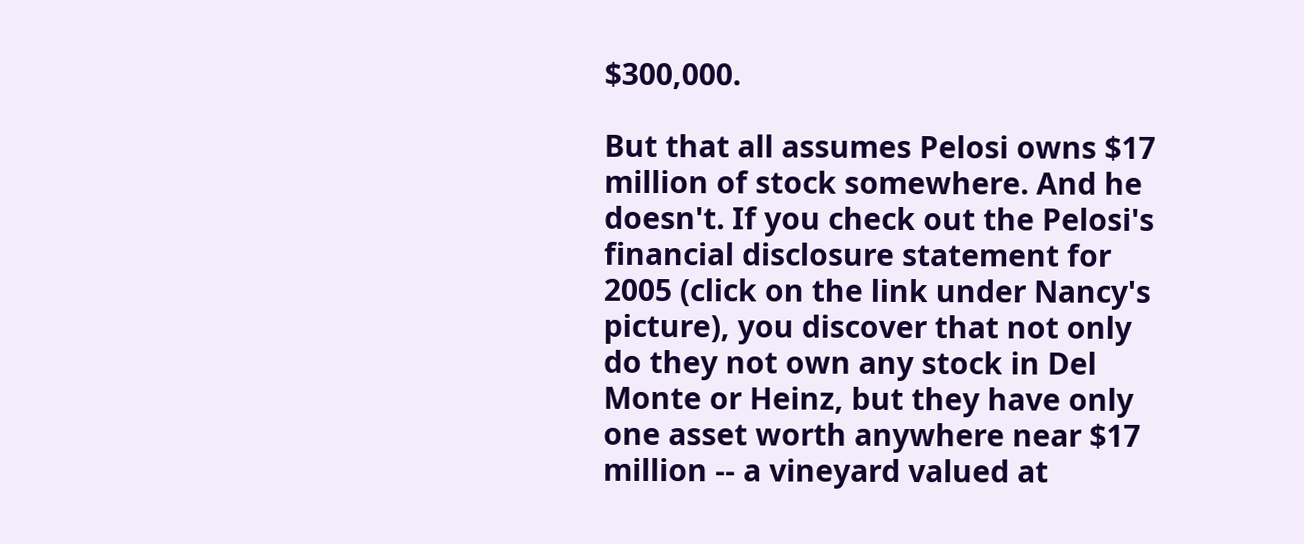$300,000.

But that all assumes Pelosi owns $17 million of stock somewhere. And he doesn't. If you check out the Pelosi's financial disclosure statement for 2005 (click on the link under Nancy's picture), you discover that not only do they not own any stock in Del Monte or Heinz, but they have only one asset worth anywhere near $17 million -- a vineyard valued at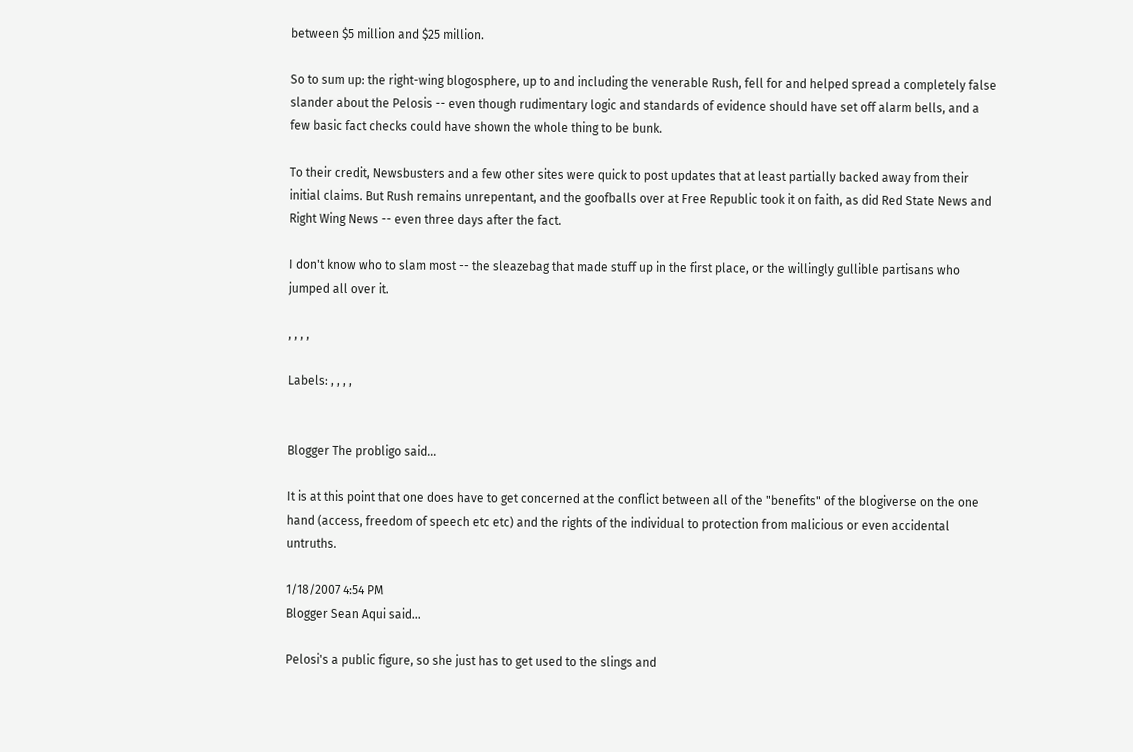between $5 million and $25 million.

So to sum up: the right-wing blogosphere, up to and including the venerable Rush, fell for and helped spread a completely false slander about the Pelosis -- even though rudimentary logic and standards of evidence should have set off alarm bells, and a few basic fact checks could have shown the whole thing to be bunk.

To their credit, Newsbusters and a few other sites were quick to post updates that at least partially backed away from their initial claims. But Rush remains unrepentant, and the goofballs over at Free Republic took it on faith, as did Red State News and Right Wing News -- even three days after the fact.

I don't know who to slam most -- the sleazebag that made stuff up in the first place, or the willingly gullible partisans who jumped all over it.

, , , ,

Labels: , , , ,


Blogger The probligo said...

It is at this point that one does have to get concerned at the conflict between all of the "benefits" of the blogiverse on the one hand (access, freedom of speech etc etc) and the rights of the individual to protection from malicious or even accidental untruths.

1/18/2007 4:54 PM
Blogger Sean Aqui said...

Pelosi's a public figure, so she just has to get used to the slings and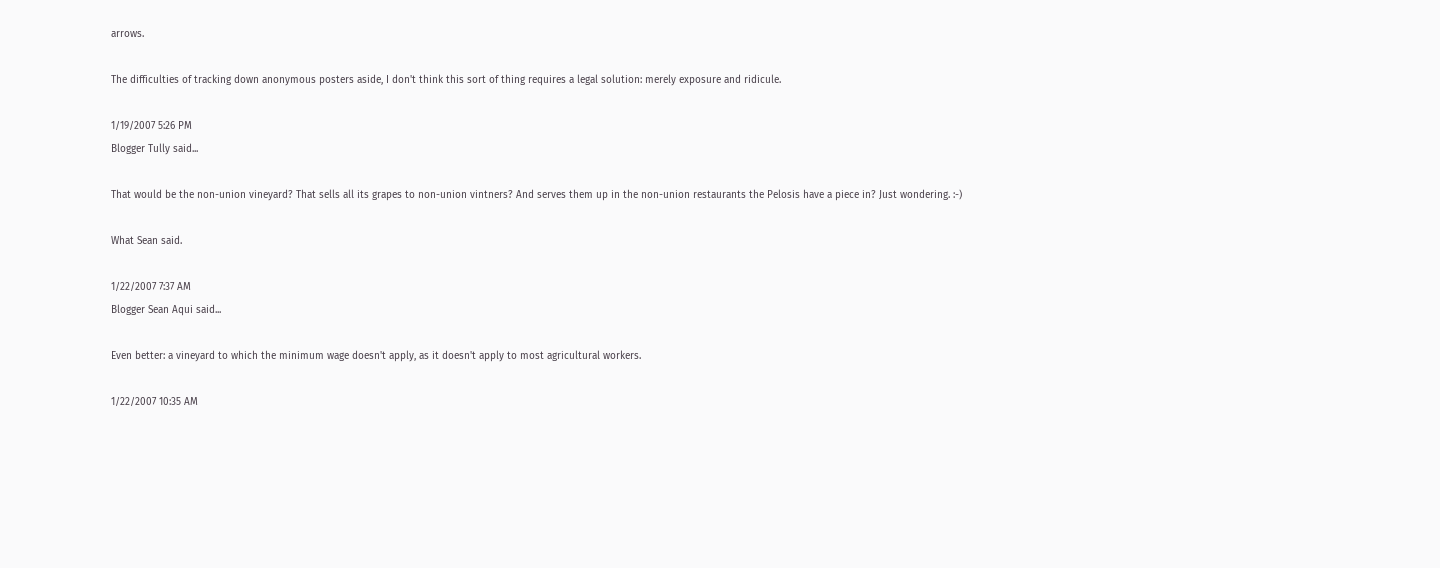arrows.

The difficulties of tracking down anonymous posters aside, I don't think this sort of thing requires a legal solution: merely exposure and ridicule.

1/19/2007 5:26 PM
Blogger Tully said...

That would be the non-union vineyard? That sells all its grapes to non-union vintners? And serves them up in the non-union restaurants the Pelosis have a piece in? Just wondering. :-)

What Sean said.

1/22/2007 7:37 AM
Blogger Sean Aqui said...

Even better: a vineyard to which the minimum wage doesn't apply, as it doesn't apply to most agricultural workers.

1/22/2007 10:35 AM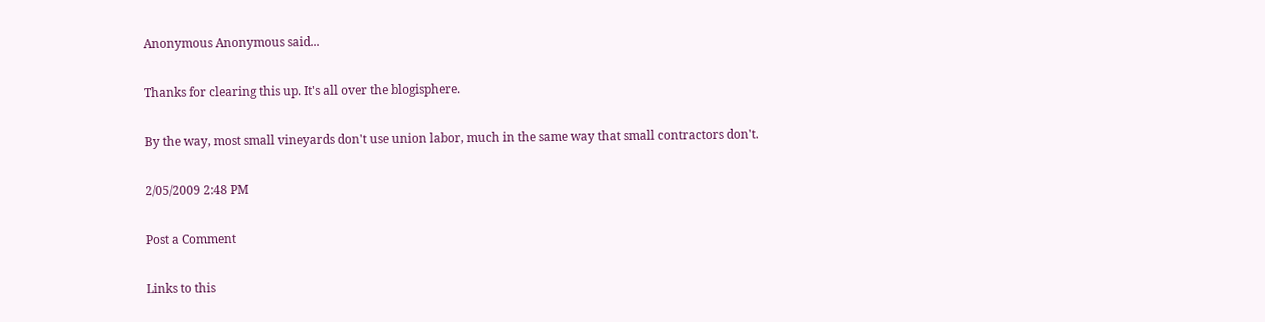Anonymous Anonymous said...

Thanks for clearing this up. It's all over the blogisphere.

By the way, most small vineyards don't use union labor, much in the same way that small contractors don't.

2/05/2009 2:48 PM

Post a Comment

Links to this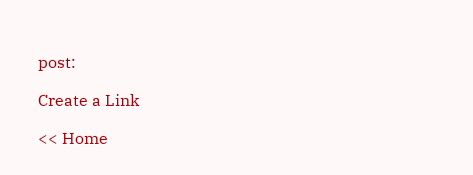post:

Create a Link

<< Home